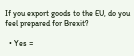If you export goods to the EU, do you feel prepared for Brexit?

  • Yes =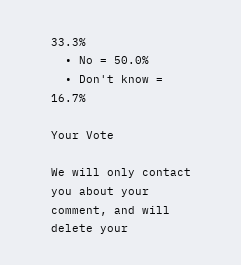33.3%
  • No = 50.0%
  • Don't know = 16.7%

Your Vote

We will only contact you about your comment, and will delete your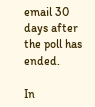email 30 days after the poll has ended.

In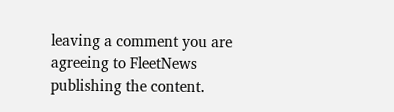leaving a comment you are agreeing to FleetNews publishing the content.